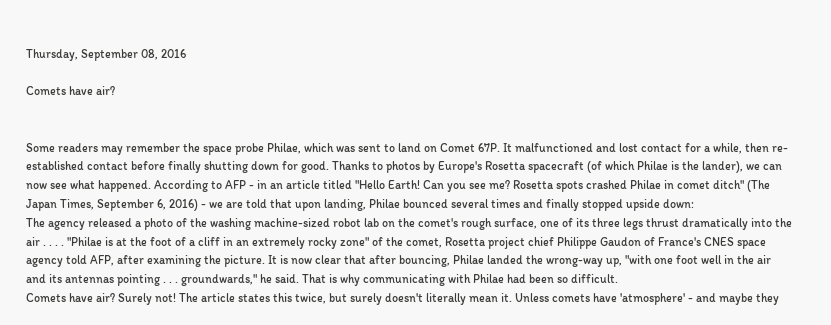Thursday, September 08, 2016

Comets have air?


Some readers may remember the space probe Philae, which was sent to land on Comet 67P. It malfunctioned and lost contact for a while, then re-established contact before finally shutting down for good. Thanks to photos by Europe's Rosetta spacecraft (of which Philae is the lander), we can now see what happened. According to AFP - in an article titled "Hello Earth! Can you see me? Rosetta spots crashed Philae in comet ditch" (The Japan Times, September 6, 2016) - we are told that upon landing, Philae bounced several times and finally stopped upside down:
The agency released a photo of the washing machine-sized robot lab on the comet's rough surface, one of its three legs thrust dramatically into the air . . . . "Philae is at the foot of a cliff in an extremely rocky zone" of the comet, Rosetta project chief Philippe Gaudon of France's CNES space agency told AFP, after examining the picture. It is now clear that after bouncing, Philae landed the wrong-way up, "with one foot well in the air and its antennas pointing . . . groundwards," he said. That is why communicating with Philae had been so difficult.
Comets have air? Surely not! The article states this twice, but surely doesn't literally mean it. Unless comets have 'atmosphere' - and maybe they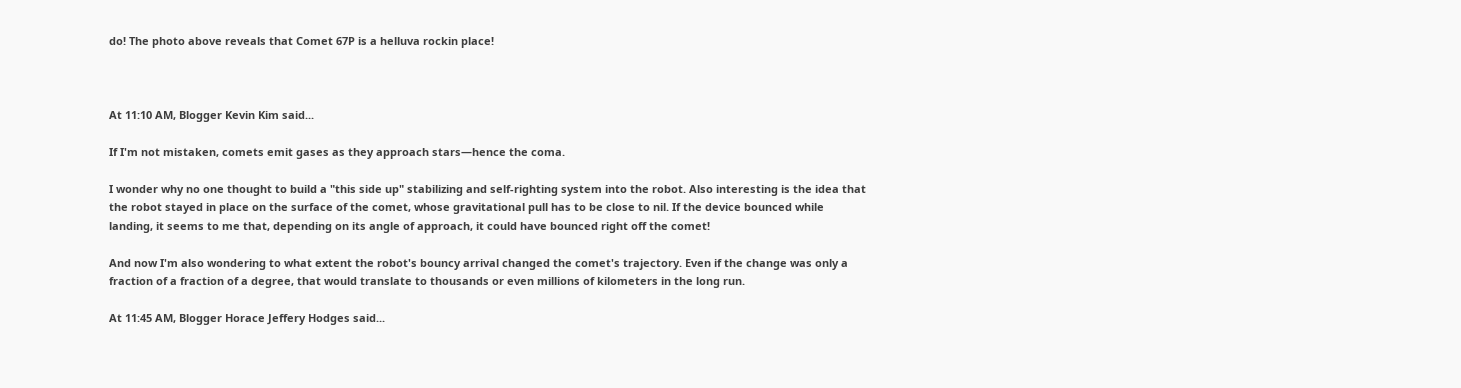do! The photo above reveals that Comet 67P is a helluva rockin place!



At 11:10 AM, Blogger Kevin Kim said...

If I'm not mistaken, comets emit gases as they approach stars—hence the coma.

I wonder why no one thought to build a "this side up" stabilizing and self-righting system into the robot. Also interesting is the idea that the robot stayed in place on the surface of the comet, whose gravitational pull has to be close to nil. If the device bounced while landing, it seems to me that, depending on its angle of approach, it could have bounced right off the comet!

And now I'm also wondering to what extent the robot's bouncy arrival changed the comet's trajectory. Even if the change was only a fraction of a fraction of a degree, that would translate to thousands or even millions of kilometers in the long run.

At 11:45 AM, Blogger Horace Jeffery Hodges said...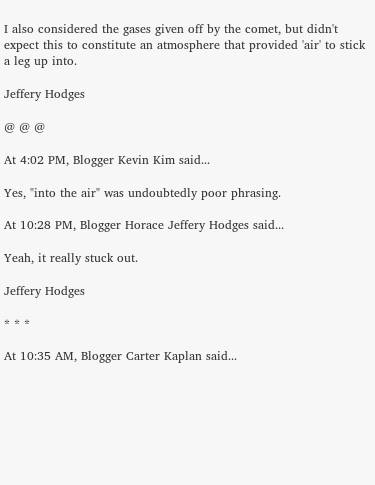I also considered the gases given off by the comet, but didn't expect this to constitute an atmosphere that provided 'air' to stick a leg up into.

Jeffery Hodges

@ @ @

At 4:02 PM, Blogger Kevin Kim said...

Yes, "into the air" was undoubtedly poor phrasing.

At 10:28 PM, Blogger Horace Jeffery Hodges said...

Yeah, it really stuck out.

Jeffery Hodges

* * *

At 10:35 AM, Blogger Carter Kaplan said...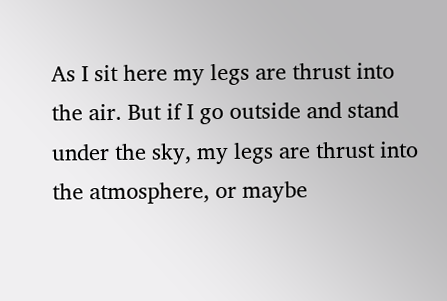As I sit here my legs are thrust into the air. But if I go outside and stand under the sky, my legs are thrust into the atmosphere, or maybe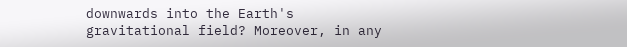downwards into the Earth's gravitational field? Moreover, in any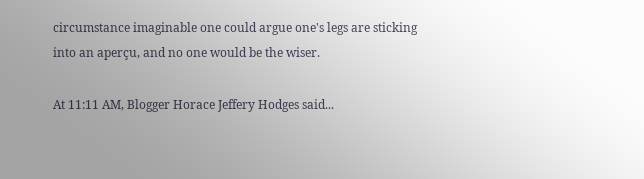circumstance imaginable one could argue one's legs are sticking into an aperçu, and no one would be the wiser.

At 11:11 AM, Blogger Horace Jeffery Hodges said...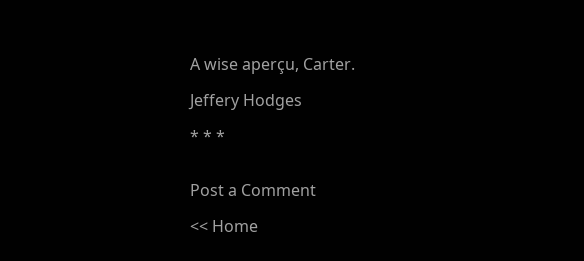A wise aperçu, Carter.

Jeffery Hodges

* * *


Post a Comment

<< Home